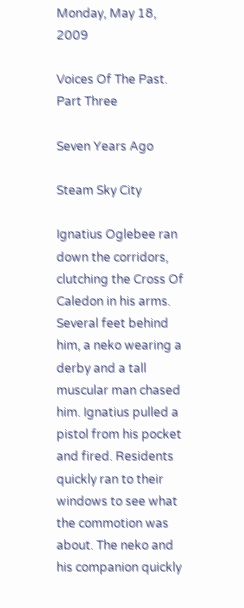Monday, May 18, 2009

Voices Of The Past. Part Three

Seven Years Ago

Steam Sky City

Ignatius Oglebee ran down the corridors, clutching the Cross Of Caledon in his arms. Several feet behind him, a neko wearing a derby and a tall muscular man chased him. Ignatius pulled a pistol from his pocket and fired. Residents quickly ran to their windows to see what the commotion was about. The neko and his companion quickly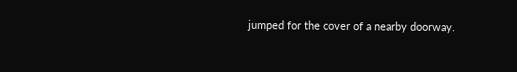jumped for the cover of a nearby doorway.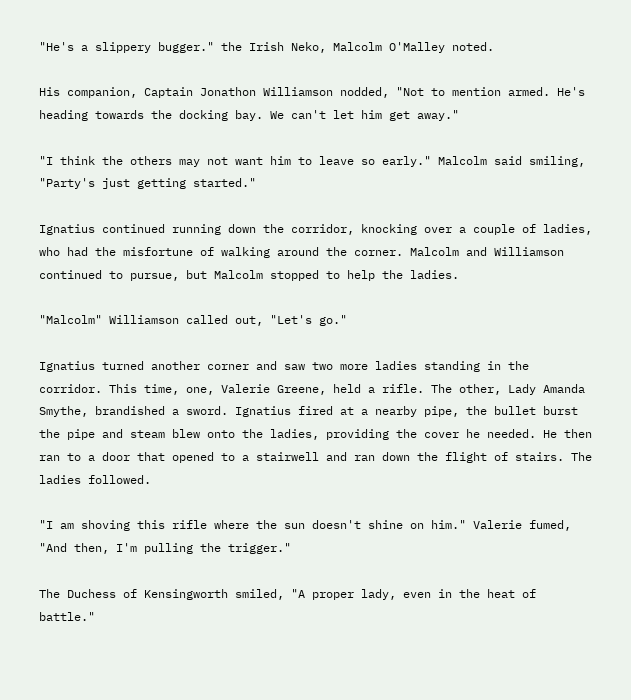"He's a slippery bugger." the Irish Neko, Malcolm O'Malley noted.

His companion, Captain Jonathon Williamson nodded, "Not to mention armed. He's heading towards the docking bay. We can't let him get away."

"I think the others may not want him to leave so early." Malcolm said smiling, "Party's just getting started."

Ignatius continued running down the corridor, knocking over a couple of ladies, who had the misfortune of walking around the corner. Malcolm and Williamson continued to pursue, but Malcolm stopped to help the ladies.

"Malcolm" Williamson called out, "Let's go."

Ignatius turned another corner and saw two more ladies standing in the corridor. This time, one, Valerie Greene, held a rifle. The other, Lady Amanda Smythe, brandished a sword. Ignatius fired at a nearby pipe, the bullet burst the pipe and steam blew onto the ladies, providing the cover he needed. He then ran to a door that opened to a stairwell and ran down the flight of stairs. The ladies followed.

"I am shoving this rifle where the sun doesn't shine on him." Valerie fumed, "And then, I'm pulling the trigger."

The Duchess of Kensingworth smiled, "A proper lady, even in the heat of battle."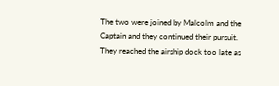The two were joined by Malcolm and the Captain and they continued their pursuit. They reached the airship dock too late as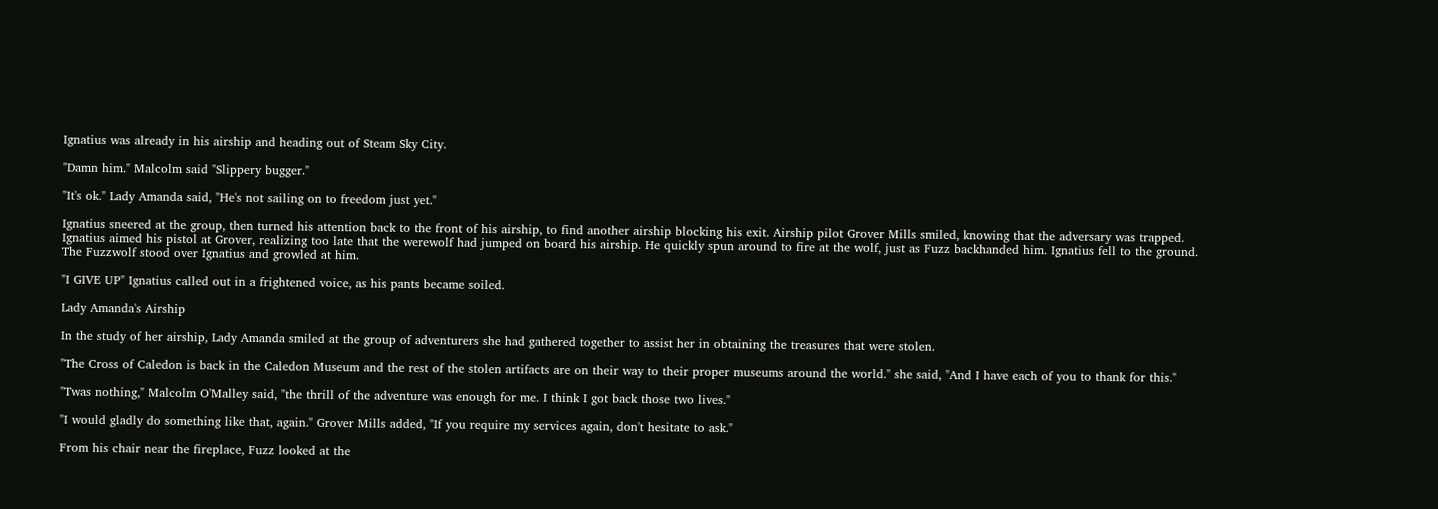Ignatius was already in his airship and heading out of Steam Sky City.

"Damn him." Malcolm said "Slippery bugger."

"It's ok." Lady Amanda said, "He's not sailing on to freedom just yet."

Ignatius sneered at the group, then turned his attention back to the front of his airship, to find another airship blocking his exit. Airship pilot Grover Mills smiled, knowing that the adversary was trapped. Ignatius aimed his pistol at Grover, realizing too late that the werewolf had jumped on board his airship. He quickly spun around to fire at the wolf, just as Fuzz backhanded him. Ignatius fell to the ground. The Fuzzwolf stood over Ignatius and growled at him.

"I GIVE UP" Ignatius called out in a frightened voice, as his pants became soiled.

Lady Amanda's Airship

In the study of her airship, Lady Amanda smiled at the group of adventurers she had gathered together to assist her in obtaining the treasures that were stolen.

"The Cross of Caledon is back in the Caledon Museum and the rest of the stolen artifacts are on their way to their proper museums around the world." she said, "And I have each of you to thank for this."

"Twas nothing," Malcolm O'Malley said, "the thrill of the adventure was enough for me. I think I got back those two lives."

"I would gladly do something like that, again." Grover Mills added, "If you require my services again, don't hesitate to ask."

From his chair near the fireplace, Fuzz looked at the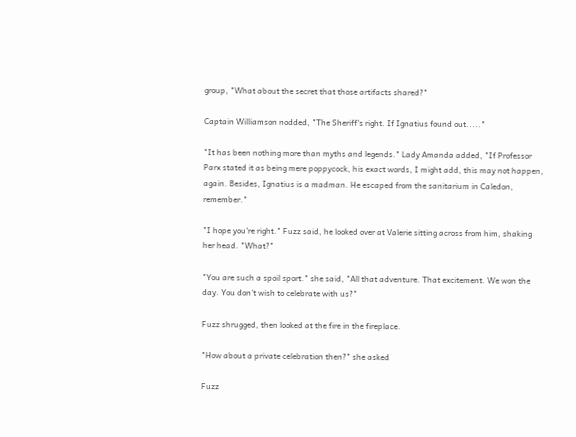group, "What about the secret that those artifacts shared?"

Captain Williamson nodded, "The Sheriff's right. If Ignatius found out....."

"It has been nothing more than myths and legends." Lady Amanda added, "If Professor Parx stated it as being mere poppycock, his exact words, I might add, this may not happen, again. Besides, Ignatius is a madman. He escaped from the sanitarium in Caledon, remember."

"I hope you're right." Fuzz said, he looked over at Valerie sitting across from him, shaking her head. "What?"

"You are such a spoil sport." she said, "All that adventure. That excitement. We won the day. You don't wish to celebrate with us?"

Fuzz shrugged, then looked at the fire in the fireplace.

"How about a private celebration then?" she asked

Fuzz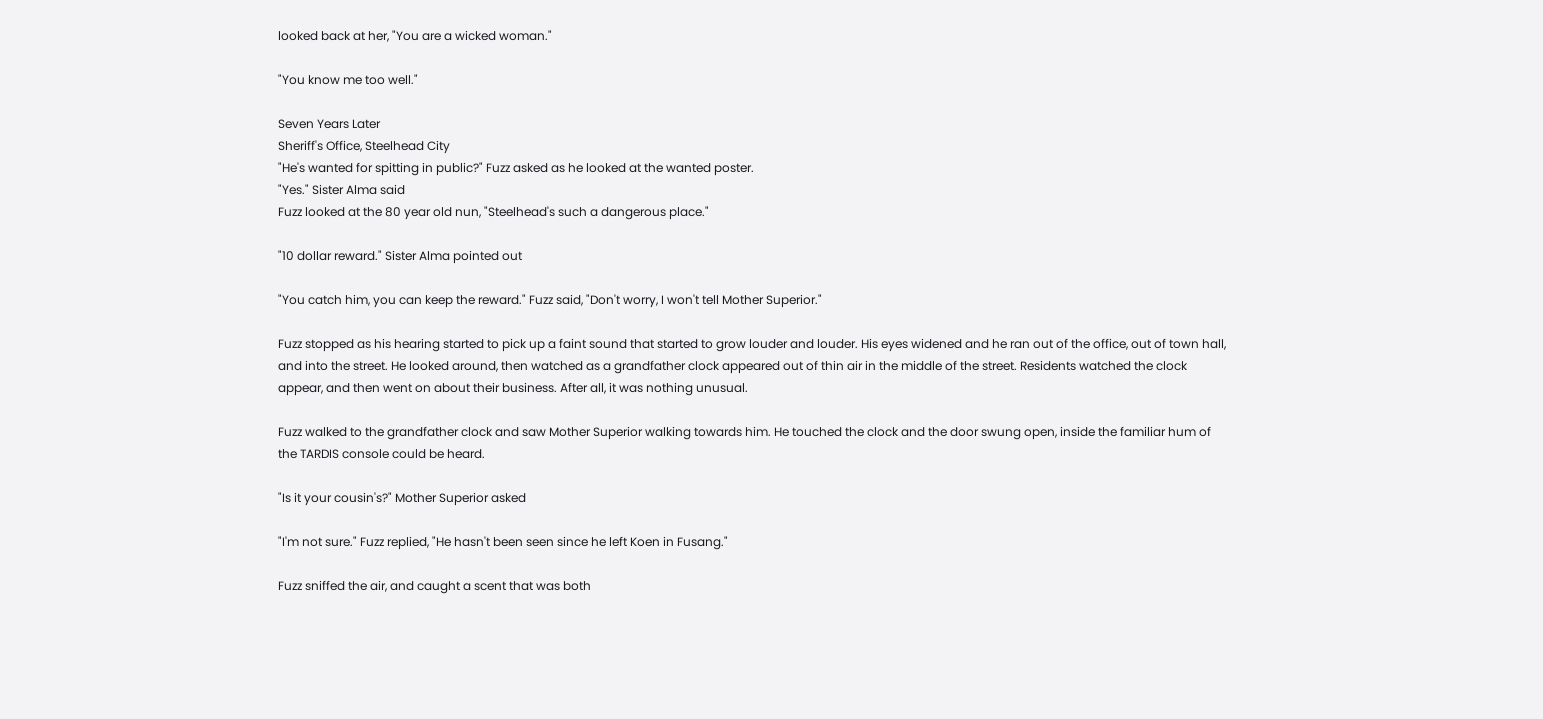looked back at her, "You are a wicked woman."

"You know me too well."

Seven Years Later
Sheriff's Office, Steelhead City
"He's wanted for spitting in public?" Fuzz asked as he looked at the wanted poster.
"Yes." Sister Alma said
Fuzz looked at the 80 year old nun, "Steelhead's such a dangerous place."

"10 dollar reward." Sister Alma pointed out

"You catch him, you can keep the reward." Fuzz said, "Don't worry, I won't tell Mother Superior."

Fuzz stopped as his hearing started to pick up a faint sound that started to grow louder and louder. His eyes widened and he ran out of the office, out of town hall, and into the street. He looked around, then watched as a grandfather clock appeared out of thin air in the middle of the street. Residents watched the clock appear, and then went on about their business. After all, it was nothing unusual.

Fuzz walked to the grandfather clock and saw Mother Superior walking towards him. He touched the clock and the door swung open, inside the familiar hum of the TARDIS console could be heard.

"Is it your cousin's?" Mother Superior asked

"I'm not sure." Fuzz replied, "He hasn't been seen since he left Koen in Fusang."

Fuzz sniffed the air, and caught a scent that was both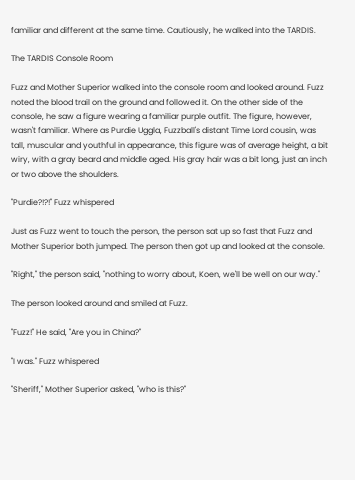familiar and different at the same time. Cautiously, he walked into the TARDIS.

The TARDIS Console Room

Fuzz and Mother Superior walked into the console room and looked around. Fuzz noted the blood trail on the ground and followed it. On the other side of the console, he saw a figure wearing a familiar purple outfit. The figure, however, wasn't familiar. Where as Purdie Uggla, Fuzzball's distant Time Lord cousin, was tall, muscular and youthful in appearance, this figure was of average height, a bit wiry, with a gray beard and middle aged. His gray hair was a bit long, just an inch or two above the shoulders.

"Purdie?!?!" Fuzz whispered

Just as Fuzz went to touch the person, the person sat up so fast that Fuzz and Mother Superior both jumped. The person then got up and looked at the console.

"Right," the person said, "nothing to worry about, Koen, we'll be well on our way."

The person looked around and smiled at Fuzz.

"Fuzz!" He said, "Are you in China?"

"I was." Fuzz whispered

"Sheriff," Mother Superior asked, "who is this?"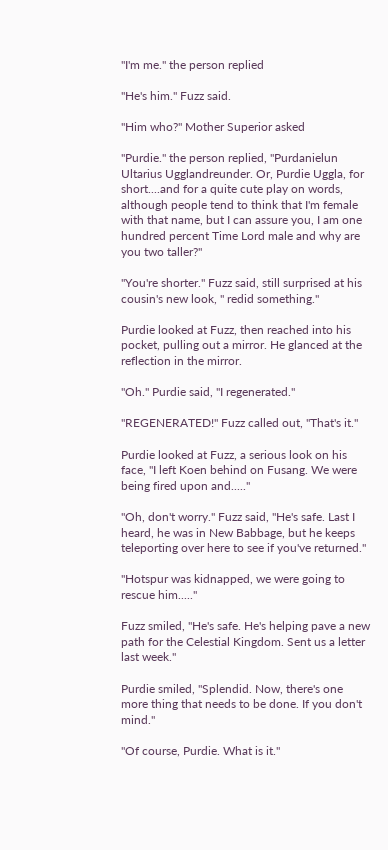"I'm me." the person replied

"He's him." Fuzz said.

"Him who?" Mother Superior asked

"Purdie." the person replied, "Purdanielun Ultarius Ugglandreunder. Or, Purdie Uggla, for short....and for a quite cute play on words, although people tend to think that I'm female with that name, but I can assure you, I am one hundred percent Time Lord male and why are you two taller?"

"You're shorter." Fuzz said, still surprised at his cousin's new look, " redid something."

Purdie looked at Fuzz, then reached into his pocket, pulling out a mirror. He glanced at the reflection in the mirror.

"Oh." Purdie said, "I regenerated."

"REGENERATED!" Fuzz called out, "That's it."

Purdie looked at Fuzz, a serious look on his face, "I left Koen behind on Fusang. We were being fired upon and....."

"Oh, don't worry." Fuzz said, "He's safe. Last I heard, he was in New Babbage, but he keeps teleporting over here to see if you've returned."

"Hotspur was kidnapped, we were going to rescue him....."

Fuzz smiled, "He's safe. He's helping pave a new path for the Celestial Kingdom. Sent us a letter last week."

Purdie smiled, "Splendid. Now, there's one more thing that needs to be done. If you don't mind."

"Of course, Purdie. What is it."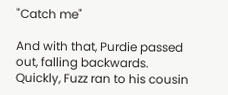"Catch me"

And with that, Purdie passed out, falling backwards. Quickly, Fuzz ran to his cousin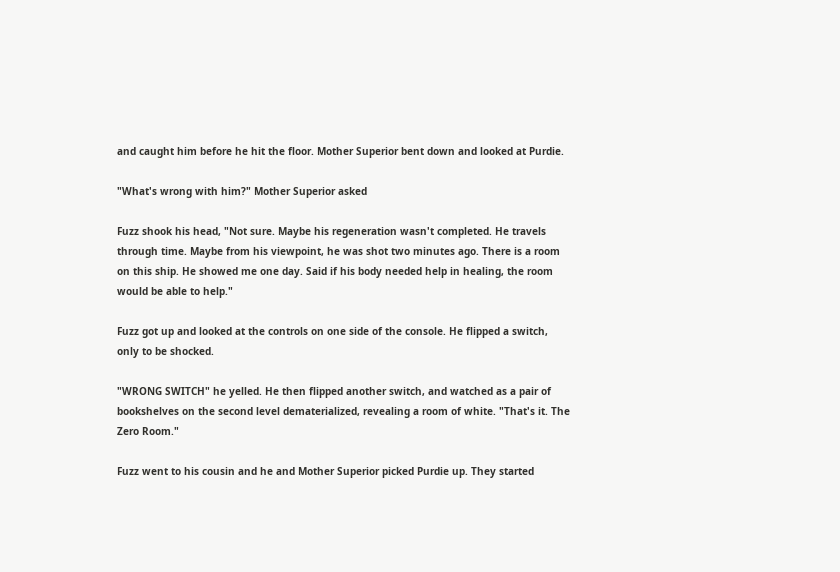and caught him before he hit the floor. Mother Superior bent down and looked at Purdie.

"What's wrong with him?" Mother Superior asked

Fuzz shook his head, "Not sure. Maybe his regeneration wasn't completed. He travels through time. Maybe from his viewpoint, he was shot two minutes ago. There is a room on this ship. He showed me one day. Said if his body needed help in healing, the room would be able to help."

Fuzz got up and looked at the controls on one side of the console. He flipped a switch, only to be shocked.

"WRONG SWITCH" he yelled. He then flipped another switch, and watched as a pair of bookshelves on the second level dematerialized, revealing a room of white. "That's it. The Zero Room."

Fuzz went to his cousin and he and Mother Superior picked Purdie up. They started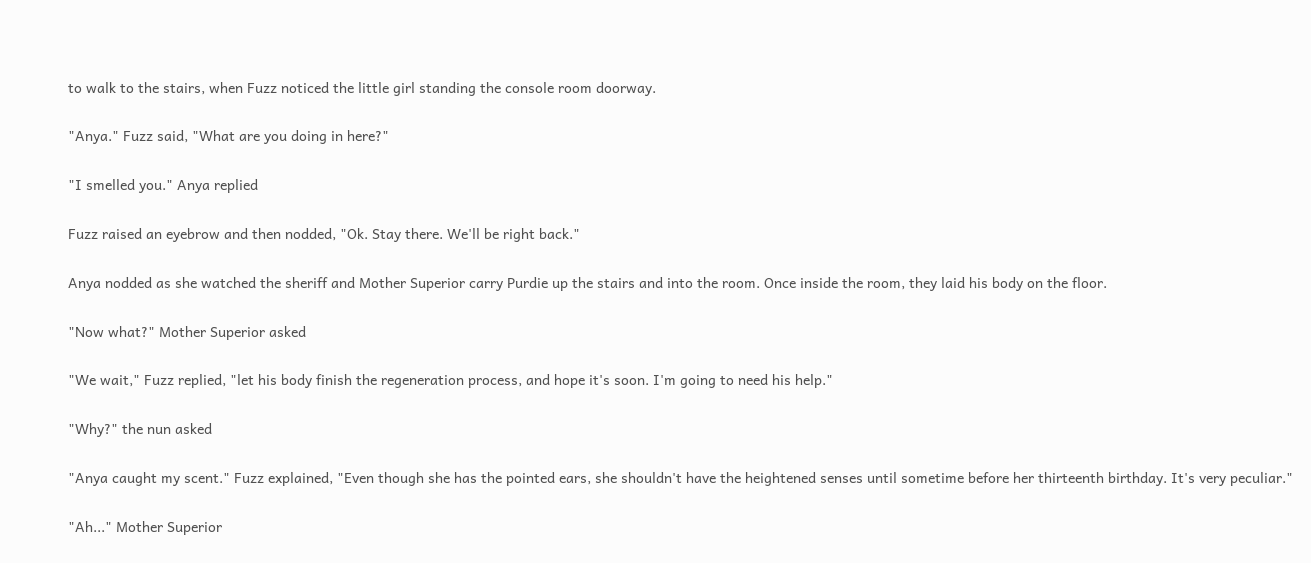to walk to the stairs, when Fuzz noticed the little girl standing the console room doorway.

"Anya." Fuzz said, "What are you doing in here?"

"I smelled you." Anya replied

Fuzz raised an eyebrow and then nodded, "Ok. Stay there. We'll be right back."

Anya nodded as she watched the sheriff and Mother Superior carry Purdie up the stairs and into the room. Once inside the room, they laid his body on the floor.

"Now what?" Mother Superior asked

"We wait," Fuzz replied, "let his body finish the regeneration process, and hope it's soon. I'm going to need his help."

"Why?" the nun asked

"Anya caught my scent." Fuzz explained, "Even though she has the pointed ears, she shouldn't have the heightened senses until sometime before her thirteenth birthday. It's very peculiar."

"Ah..." Mother Superior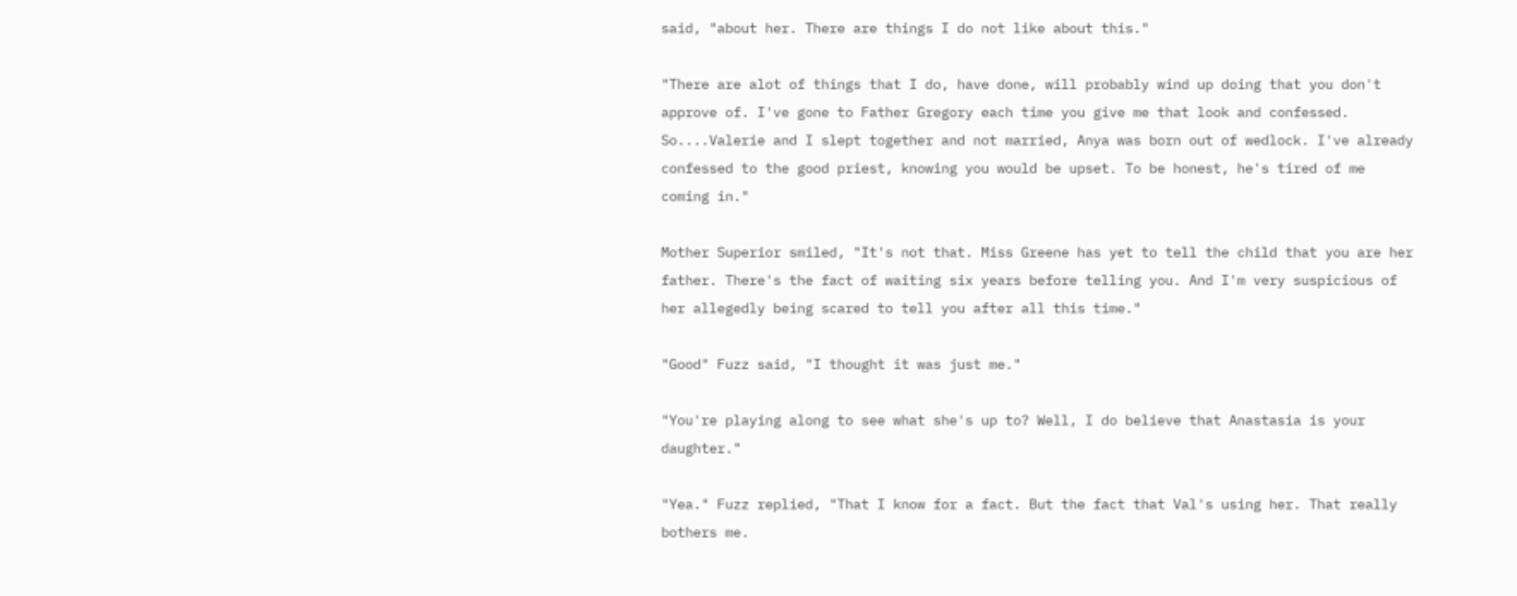said, "about her. There are things I do not like about this."

"There are alot of things that I do, have done, will probably wind up doing that you don't approve of. I've gone to Father Gregory each time you give me that look and confessed. So....Valerie and I slept together and not married, Anya was born out of wedlock. I've already confessed to the good priest, knowing you would be upset. To be honest, he's tired of me coming in."

Mother Superior smiled, "It's not that. Miss Greene has yet to tell the child that you are her father. There's the fact of waiting six years before telling you. And I'm very suspicious of her allegedly being scared to tell you after all this time."

"Good" Fuzz said, "I thought it was just me."

"You're playing along to see what she's up to? Well, I do believe that Anastasia is your daughter."

"Yea." Fuzz replied, "That I know for a fact. But the fact that Val's using her. That really bothers me.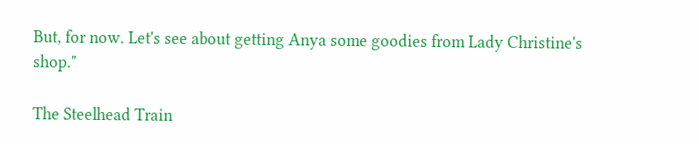But, for now. Let's see about getting Anya some goodies from Lady Christine's shop."

The Steelhead Train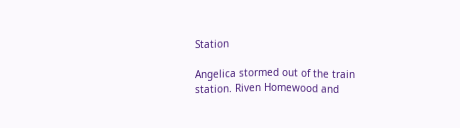Station

Angelica stormed out of the train station. Riven Homewood and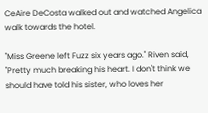CeAire DeCosta walked out and watched Angelica walk towards the hotel.

"Miss Greene left Fuzz six years ago." Riven said, "Pretty much breaking his heart. I don't think we should have told his sister, who loves her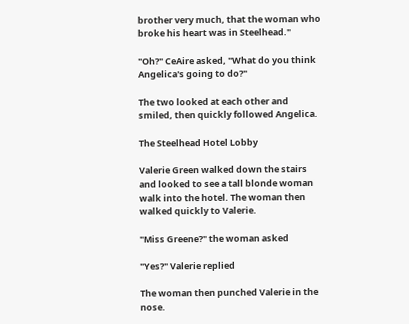brother very much, that the woman who broke his heart was in Steelhead."

"Oh?" CeAire asked, "What do you think Angelica's going to do?"

The two looked at each other and smiled, then quickly followed Angelica.

The Steelhead Hotel Lobby

Valerie Green walked down the stairs and looked to see a tall blonde woman walk into the hotel. The woman then walked quickly to Valerie.

"Miss Greene?" the woman asked

"Yes?" Valerie replied

The woman then punched Valerie in the nose.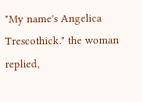"My name's Angelica Trescothick." the woman replied,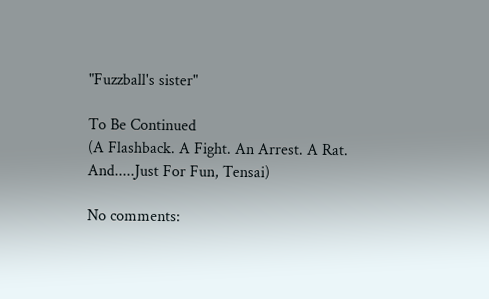"Fuzzball's sister"

To Be Continued
(A Flashback. A Fight. An Arrest. A Rat. And.....Just For Fun, Tensai)

No comments: